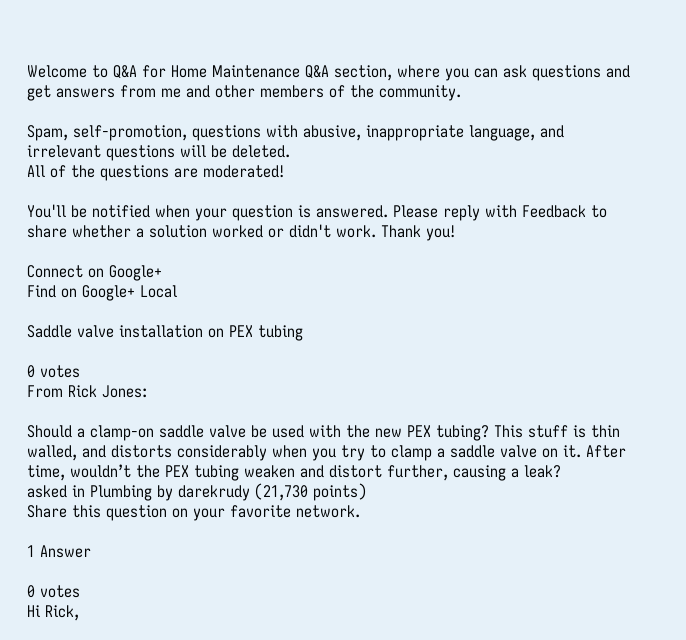Welcome to Q&A for Home Maintenance Q&A section, where you can ask questions and get answers from me and other members of the community.

Spam, self-promotion, questions with abusive, inappropriate language, and irrelevant questions will be deleted.
All of the questions are moderated!

You'll be notified when your question is answered. Please reply with Feedback to share whether a solution worked or didn't work. Thank you!

Connect on Google+
Find on Google+ Local

Saddle valve installation on PEX tubing

0 votes
From Rick Jones:

Should a clamp-on saddle valve be used with the new PEX tubing? This stuff is thin walled, and distorts considerably when you try to clamp a saddle valve on it. After time, wouldn’t the PEX tubing weaken and distort further, causing a leak?
asked in Plumbing by darekrudy (21,730 points)
Share this question on your favorite network.

1 Answer

0 votes
Hi Rick,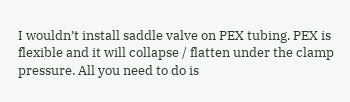I wouldn’t install saddle valve on PEX tubing. PEX is flexible and it will collapse / flatten under the clamp pressure. All you need to do is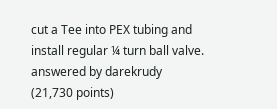cut a Tee into PEX tubing and install regular ¼ turn ball valve.
answered by darekrudy (21,730 points)